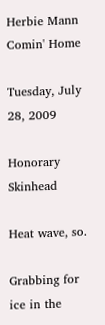Herbie Mann Comin' Home

Tuesday, July 28, 2009

Honorary Skinhead

Heat wave, so.

Grabbing for ice in the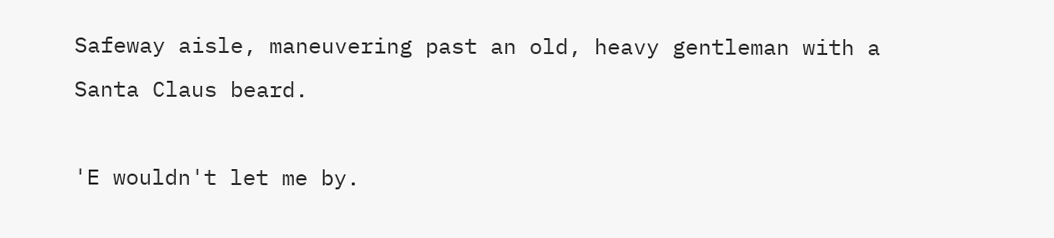Safeway aisle, maneuvering past an old, heavy gentleman with a Santa Claus beard.

'E wouldn't let me by.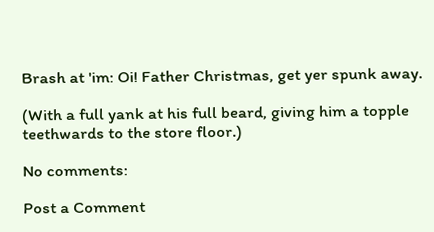Brash at 'im: Oi! Father Christmas, get yer spunk away.

(With a full yank at his full beard, giving him a topple teethwards to the store floor.)

No comments:

Post a Comment